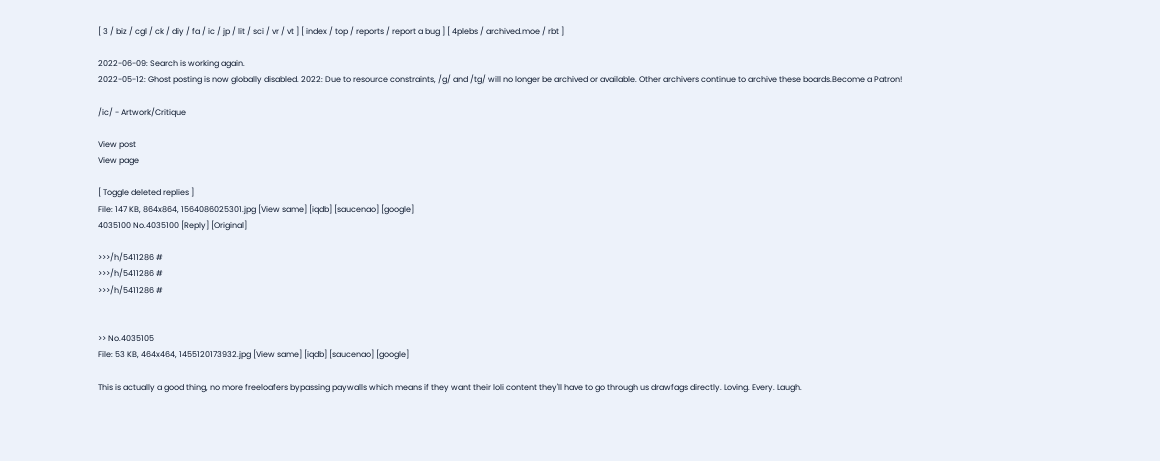[ 3 / biz / cgl / ck / diy / fa / ic / jp / lit / sci / vr / vt ] [ index / top / reports / report a bug ] [ 4plebs / archived.moe / rbt ]

2022-06-09: Search is working again.
2022-05-12: Ghost posting is now globally disabled. 2022: Due to resource constraints, /g/ and /tg/ will no longer be archived or available. Other archivers continue to archive these boards.Become a Patron!

/ic/ - Artwork/Critique

View post
View page

[ Toggle deleted replies ]
File: 147 KB, 864x864, 1564086025301.jpg [View same] [iqdb] [saucenao] [google]
4035100 No.4035100 [Reply] [Original]

>>>/h/5411286 #
>>>/h/5411286 #
>>>/h/5411286 #


>> No.4035105
File: 53 KB, 464x464, 1455120173932.jpg [View same] [iqdb] [saucenao] [google]

This is actually a good thing, no more freeloafers bypassing paywalls which means if they want their loli content they'll have to go through us drawfags directly. Loving. Every. Laugh.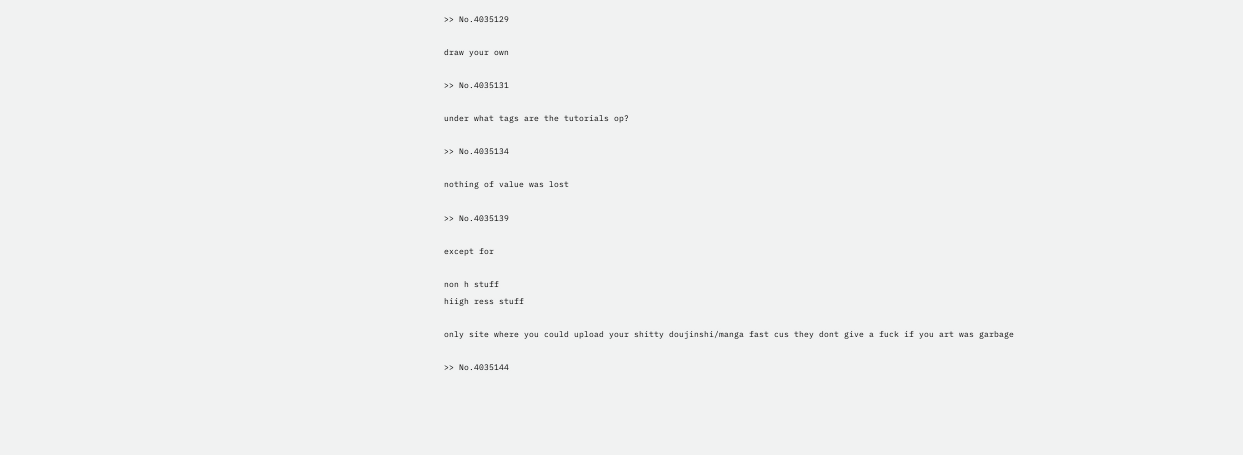>> No.4035129

draw your own

>> No.4035131

under what tags are the tutorials op?

>> No.4035134

nothing of value was lost

>> No.4035139

except for

non h stuff
hiigh ress stuff

only site where you could upload your shitty doujinshi/manga fast cus they dont give a fuck if you art was garbage

>> No.4035144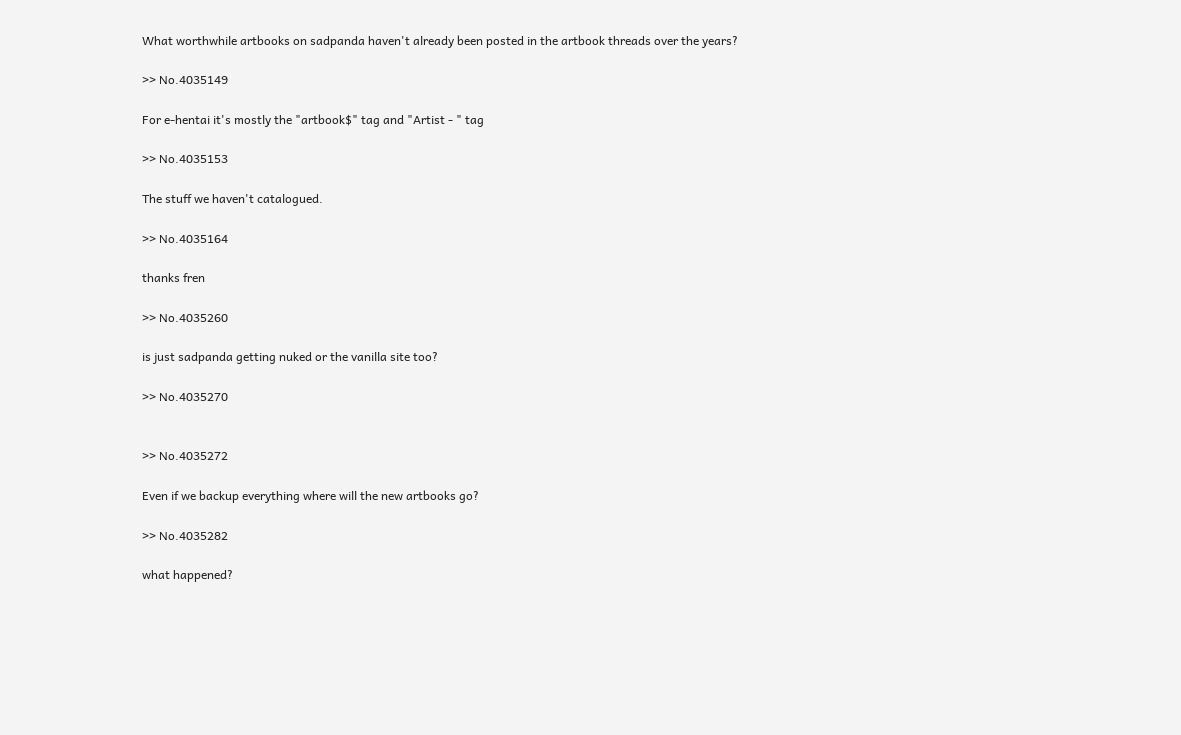What worthwhile artbooks on sadpanda haven't already been posted in the artbook threads over the years?

>> No.4035149

For e-hentai it's mostly the "artbook$" tag and "Artist - " tag

>> No.4035153

The stuff we haven't catalogued.

>> No.4035164

thanks fren

>> No.4035260

is just sadpanda getting nuked or the vanilla site too?

>> No.4035270


>> No.4035272

Even if we backup everything where will the new artbooks go?

>> No.4035282

what happened?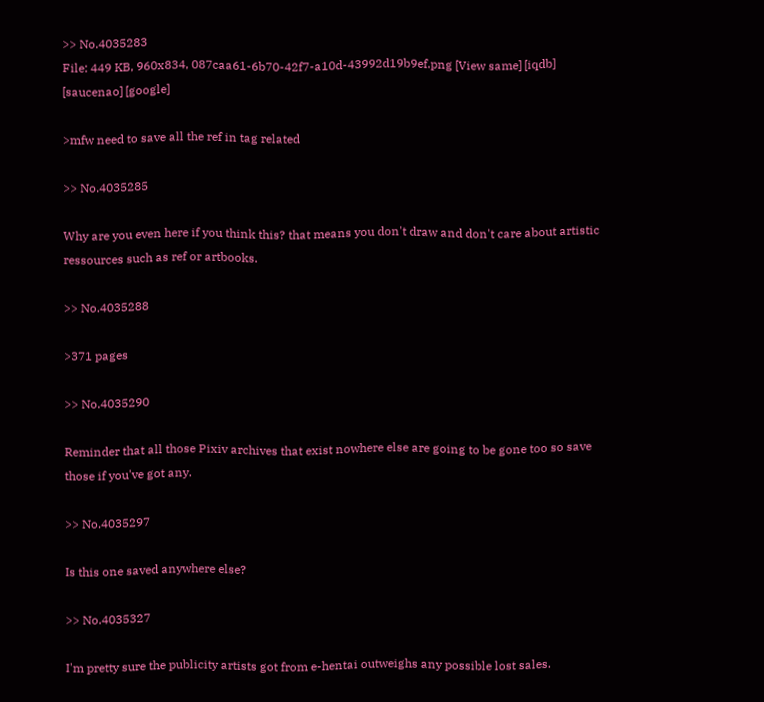>> No.4035283
File: 449 KB, 960x834, 087caa61-6b70-42f7-a10d-43992d19b9ef.png [View same] [iqdb] [saucenao] [google]

>mfw need to save all the ref in tag related

>> No.4035285

Why are you even here if you think this? that means you don't draw and don't care about artistic ressources such as ref or artbooks.

>> No.4035288

>371 pages

>> No.4035290

Reminder that all those Pixiv archives that exist nowhere else are going to be gone too so save those if you've got any.

>> No.4035297

Is this one saved anywhere else?

>> No.4035327

I'm pretty sure the publicity artists got from e-hentai outweighs any possible lost sales.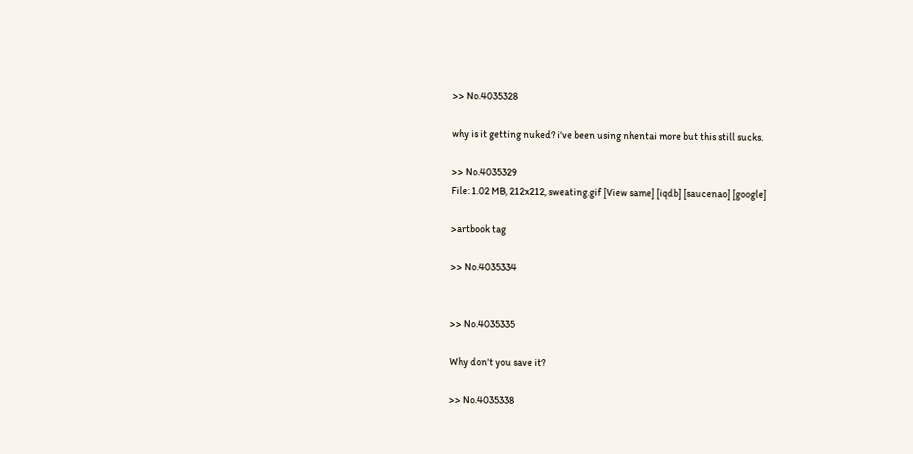>> No.4035328

why is it getting nuked? i've been using nhentai more but this still sucks.

>> No.4035329
File: 1.02 MB, 212x212, sweating.gif [View same] [iqdb] [saucenao] [google]

>artbook tag

>> No.4035334


>> No.4035335

Why don't you save it?

>> No.4035338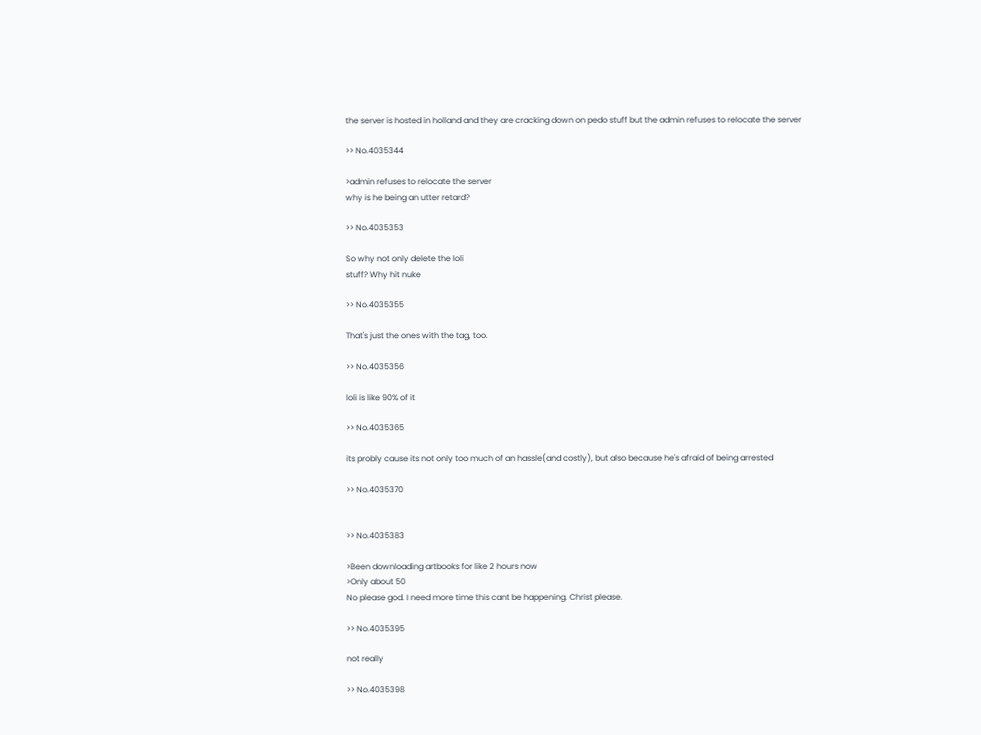the server is hosted in holland and they are cracking down on pedo stuff but the admin refuses to relocate the server

>> No.4035344

>admin refuses to relocate the server
why is he being an utter retard?

>> No.4035353

So why not only delete the loli
stuff? Why hit nuke

>> No.4035355

That's just the ones with the tag, too.

>> No.4035356

loli is like 90% of it

>> No.4035365

its probly cause its not only too much of an hassle(and costly), but also because he's afraid of being arrested

>> No.4035370


>> No.4035383

>Been downloading artbooks for like 2 hours now
>Only about 50
No please god. I need more time this cant be happening. Christ please.

>> No.4035395

not really

>> No.4035398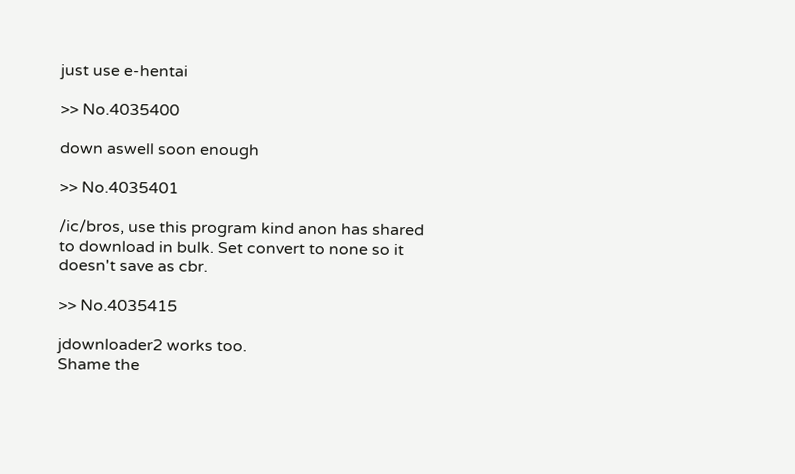just use e-hentai

>> No.4035400

down aswell soon enough

>> No.4035401

/ic/bros, use this program kind anon has shared to download in bulk. Set convert to none so it doesn't save as cbr.

>> No.4035415

jdownloader2 works too.
Shame the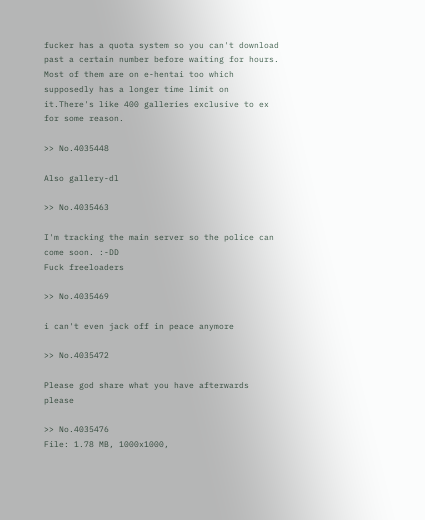fucker has a quota system so you can't download past a certain number before waiting for hours.
Most of them are on e-hentai too which supposedly has a longer time limit on it.There's like 400 galleries exclusive to ex for some reason.

>> No.4035448

Also gallery-dl

>> No.4035463

I'm tracking the main server so the police can come soon. :-DD
Fuck freeloaders

>> No.4035469

i can't even jack off in peace anymore

>> No.4035472

Please god share what you have afterwards please

>> No.4035476
File: 1.78 MB, 1000x1000,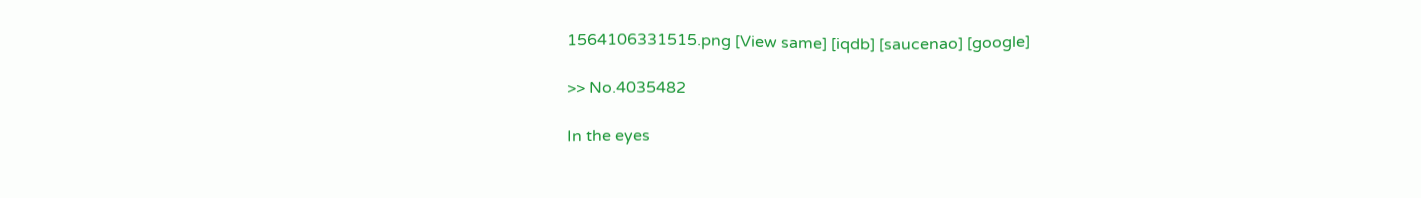1564106331515.png [View same] [iqdb] [saucenao] [google]

>> No.4035482

In the eyes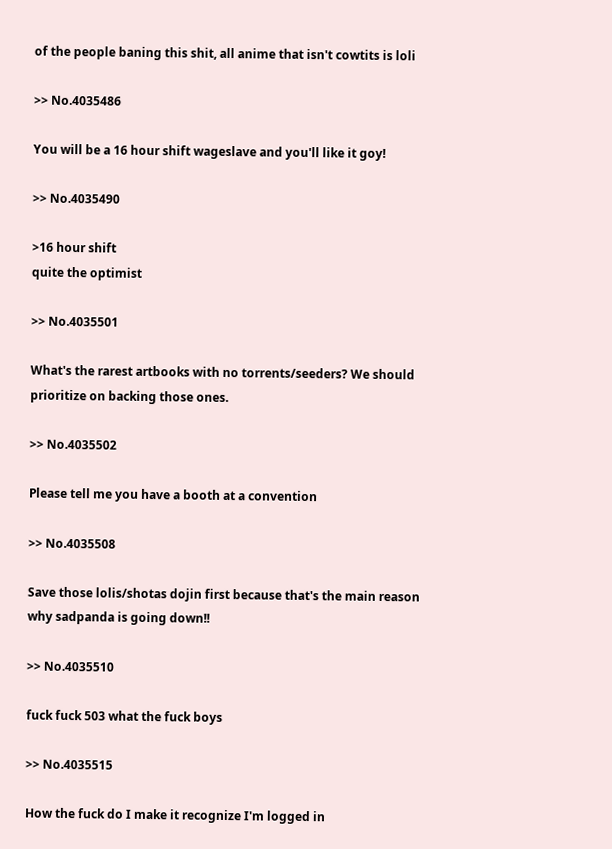of the people baning this shit, all anime that isn't cowtits is loli

>> No.4035486

You will be a 16 hour shift wageslave and you'll like it goy!

>> No.4035490

>16 hour shift
quite the optimist

>> No.4035501

What's the rarest artbooks with no torrents/seeders? We should prioritize on backing those ones.

>> No.4035502

Please tell me you have a booth at a convention

>> No.4035508

Save those lolis/shotas dojin first because that's the main reason why sadpanda is going down!!

>> No.4035510

fuck fuck 503 what the fuck boys

>> No.4035515

How the fuck do I make it recognize I'm logged in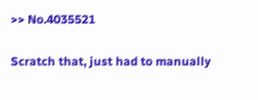>> No.4035521

Scratch that, just had to manually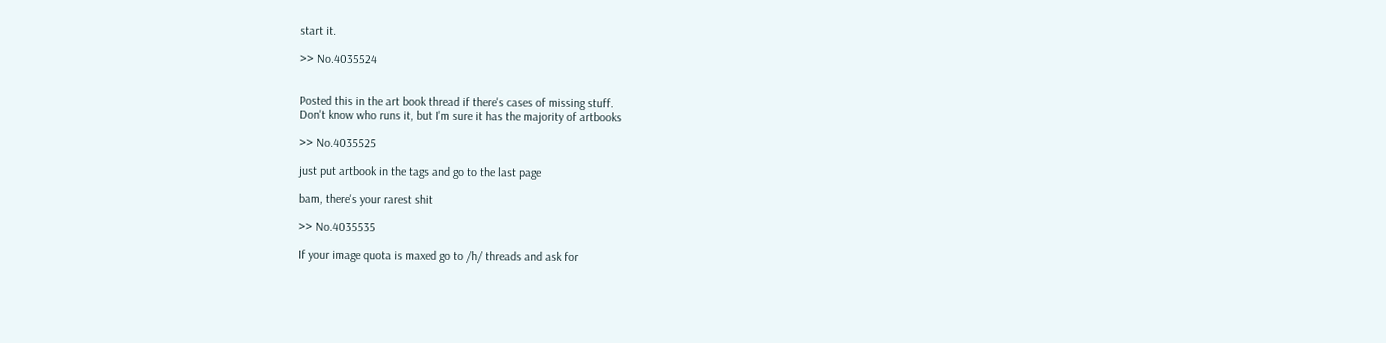start it.

>> No.4035524


Posted this in the art book thread if there's cases of missing stuff.
Don't know who runs it, but I'm sure it has the majority of artbooks

>> No.4035525

just put artbook in the tags and go to the last page

bam, there's your rarest shit

>> No.4035535

If your image quota is maxed go to /h/ threads and ask for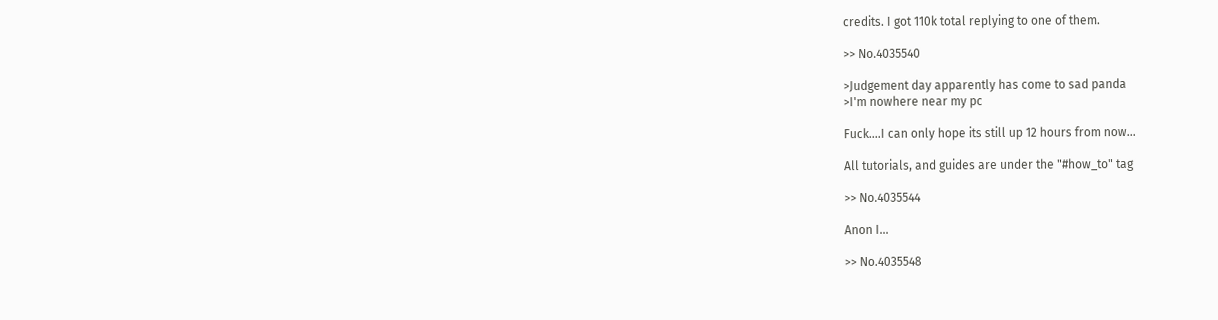credits. I got 110k total replying to one of them.

>> No.4035540

>Judgement day apparently has come to sad panda
>I'm nowhere near my pc

Fuck....I can only hope its still up 12 hours from now...

All tutorials, and guides are under the "#how_to" tag

>> No.4035544

Anon I...

>> No.4035548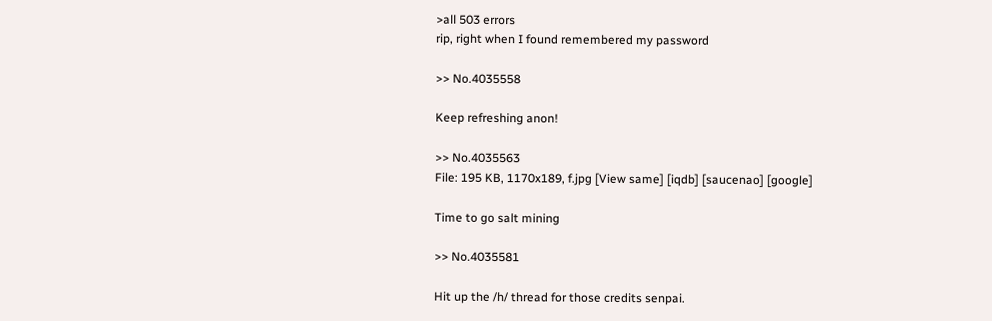>all 503 errors
rip, right when I found remembered my password

>> No.4035558

Keep refreshing anon!

>> No.4035563
File: 195 KB, 1170x189, f.jpg [View same] [iqdb] [saucenao] [google]

Time to go salt mining

>> No.4035581

Hit up the /h/ thread for those credits senpai.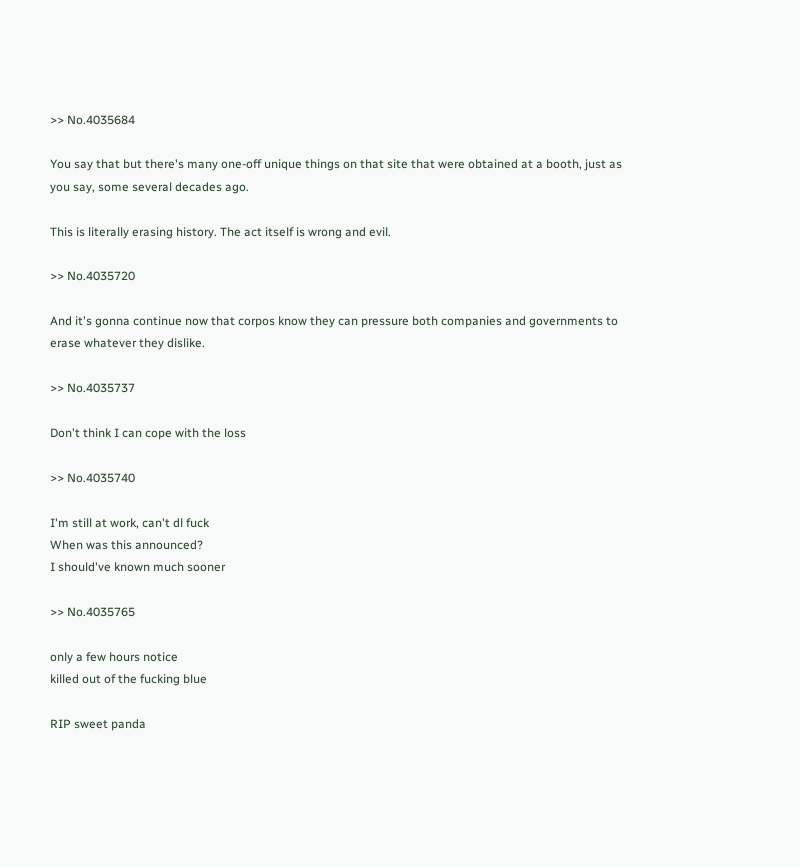>> No.4035684

You say that but there's many one-off unique things on that site that were obtained at a booth, just as you say, some several decades ago.

This is literally erasing history. The act itself is wrong and evil.

>> No.4035720

And it's gonna continue now that corpos know they can pressure both companies and governments to erase whatever they dislike.

>> No.4035737

Don't think I can cope with the loss

>> No.4035740

I'm still at work, can't dl fuck
When was this announced?
I should've known much sooner

>> No.4035765

only a few hours notice
killed out of the fucking blue

RIP sweet panda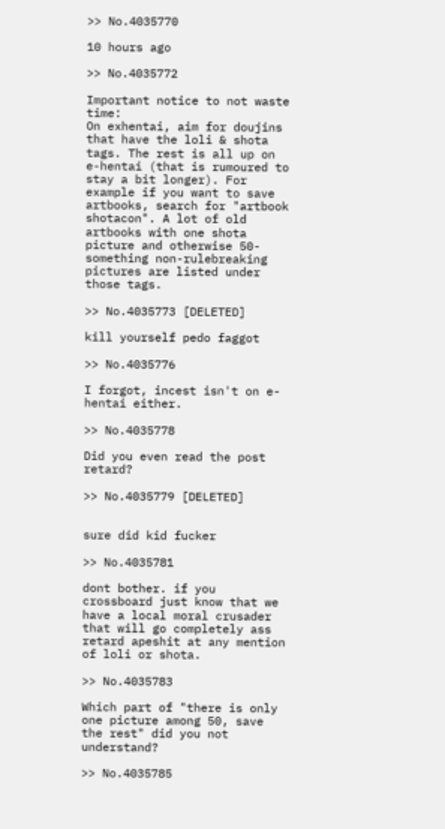>> No.4035770

10 hours ago

>> No.4035772

Important notice to not waste time:
On exhentai, aim for doujins that have the loli & shota tags. The rest is all up on e-hentai (that is rumoured to stay a bit longer). For example if you want to save artbooks, search for "artbook shotacon". A lot of old artbooks with one shota picture and otherwise 50-something non-rulebreaking pictures are listed under those tags.

>> No.4035773 [DELETED]

kill yourself pedo faggot

>> No.4035776

I forgot, incest isn't on e-hentai either.

>> No.4035778

Did you even read the post retard?

>> No.4035779 [DELETED]


sure did kid fucker

>> No.4035781

dont bother. if you crossboard just know that we have a local moral crusader that will go completely ass retard apeshit at any mention of loli or shota.

>> No.4035783

Which part of "there is only one picture among 50, save the rest" did you not understand?

>> No.4035785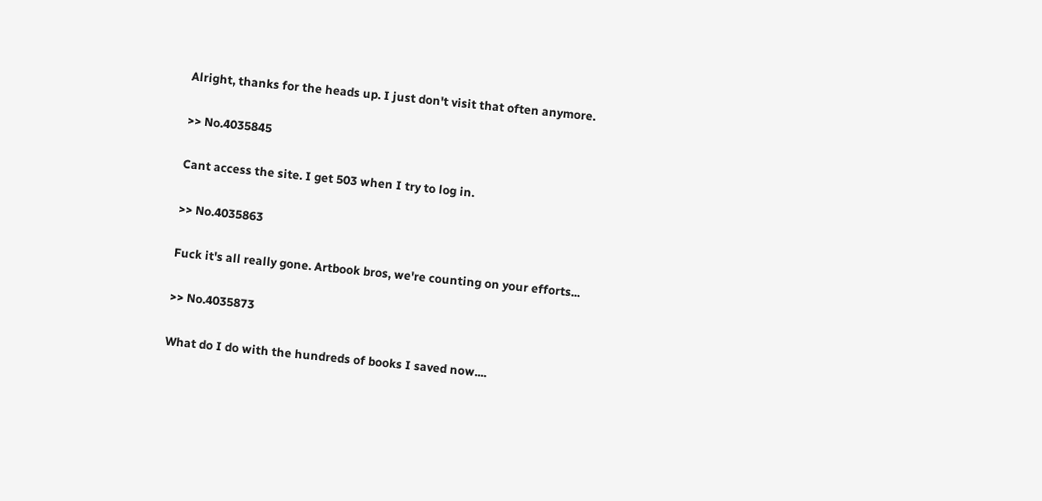Alright, thanks for the heads up. I just don't visit that often anymore.

>> No.4035845

Cant access the site. I get 503 when I try to log in.

>> No.4035863

Fuck it's all really gone. Artbook bros, we're counting on your efforts...

>> No.4035873

What do I do with the hundreds of books I saved now....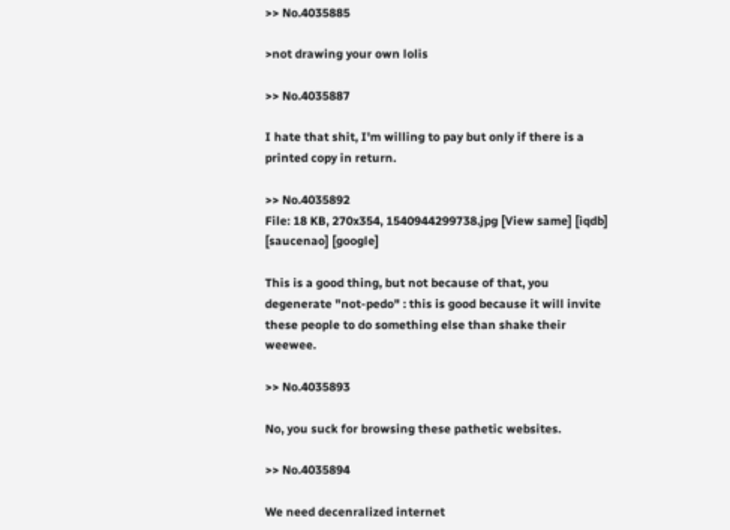>> No.4035885

>not drawing your own lolis

>> No.4035887

I hate that shit, I'm willing to pay but only if there is a printed copy in return.

>> No.4035892
File: 18 KB, 270x354, 1540944299738.jpg [View same] [iqdb] [saucenao] [google]

This is a good thing, but not because of that, you degenerate "not-pedo" : this is good because it will invite these people to do something else than shake their weewee.

>> No.4035893

No, you suck for browsing these pathetic websites.

>> No.4035894

We need decenralized internet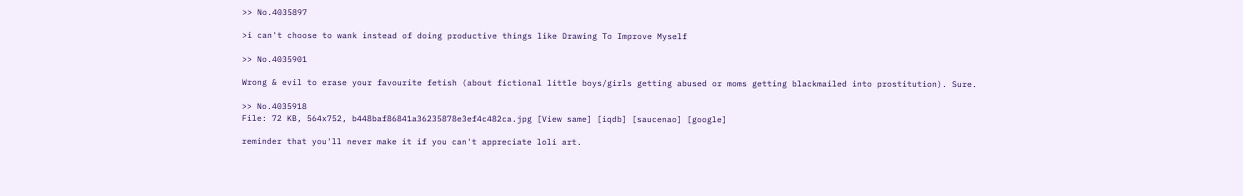>> No.4035897

>i can't choose to wank instead of doing productive things like Drawing To Improve Myself

>> No.4035901

Wrong & evil to erase your favourite fetish (about fictional little boys/girls getting abused or moms getting blackmailed into prostitution). Sure.

>> No.4035918
File: 72 KB, 564x752, b448baf86841a36235878e3ef4c482ca.jpg [View same] [iqdb] [saucenao] [google]

reminder that you'll never make it if you can't appreciate loli art.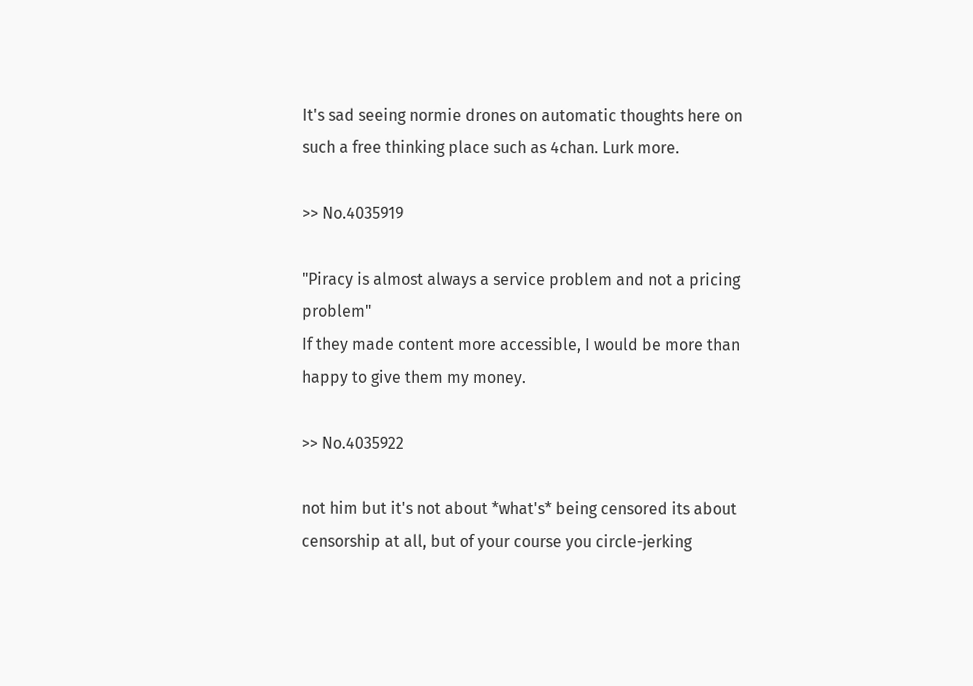It's sad seeing normie drones on automatic thoughts here on such a free thinking place such as 4chan. Lurk more.

>> No.4035919

"Piracy is almost always a service problem and not a pricing problem"
If they made content more accessible, I would be more than happy to give them my money.

>> No.4035922

not him but it's not about *what's* being censored its about censorship at all, but of your course you circle-jerking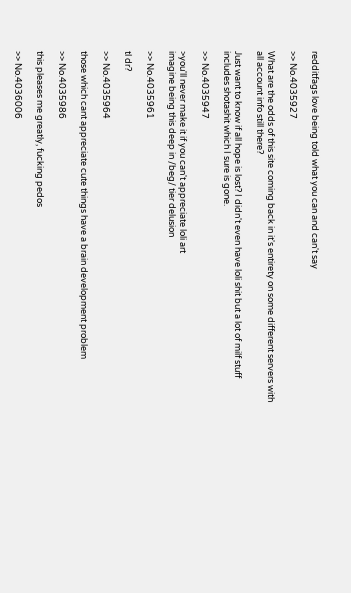redditfags love being told what you can and can't say

>> No.4035927

What are the odds of this site coming back in it's entirety on some different servers with all account info still there?

Just want to know if all hope is lost? I didn't even have loli shit but a lot of milf stuff includes shotashit which I sure is gone.

>> No.4035947

>you'll never make it if you can't appreciate loli art
imagine being this deep in /beg/ tier delusion

>> No.4035961

tl dr?

>> No.4035964

those which cant appreciate cute things have a brain development problem

>> No.4035986

this pleases me greatly, fucking pedos

>> No.4036006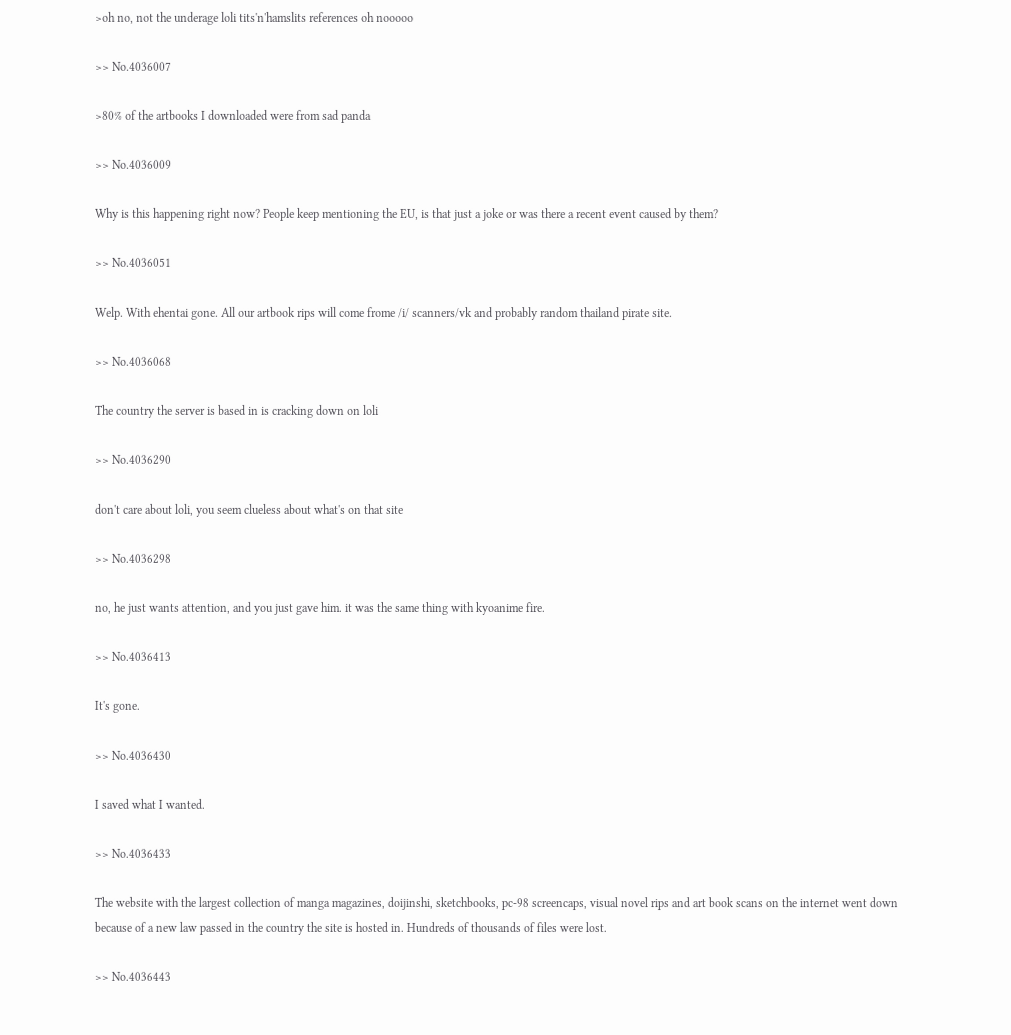>oh no, not the underage loli tits'n'hamslits references oh nooooo

>> No.4036007

>80% of the artbooks I downloaded were from sad panda

>> No.4036009

Why is this happening right now? People keep mentioning the EU, is that just a joke or was there a recent event caused by them?

>> No.4036051

Welp. With ehentai gone. All our artbook rips will come frome /i/ scanners/vk and probably random thailand pirate site.

>> No.4036068

The country the server is based in is cracking down on loli

>> No.4036290

don't care about loli, you seem clueless about what's on that site

>> No.4036298

no, he just wants attention, and you just gave him. it was the same thing with kyoanime fire.

>> No.4036413

It's gone.

>> No.4036430

I saved what I wanted.

>> No.4036433

The website with the largest collection of manga magazines, doijinshi, sketchbooks, pc-98 screencaps, visual novel rips and art book scans on the internet went down because of a new law passed in the country the site is hosted in. Hundreds of thousands of files were lost.

>> No.4036443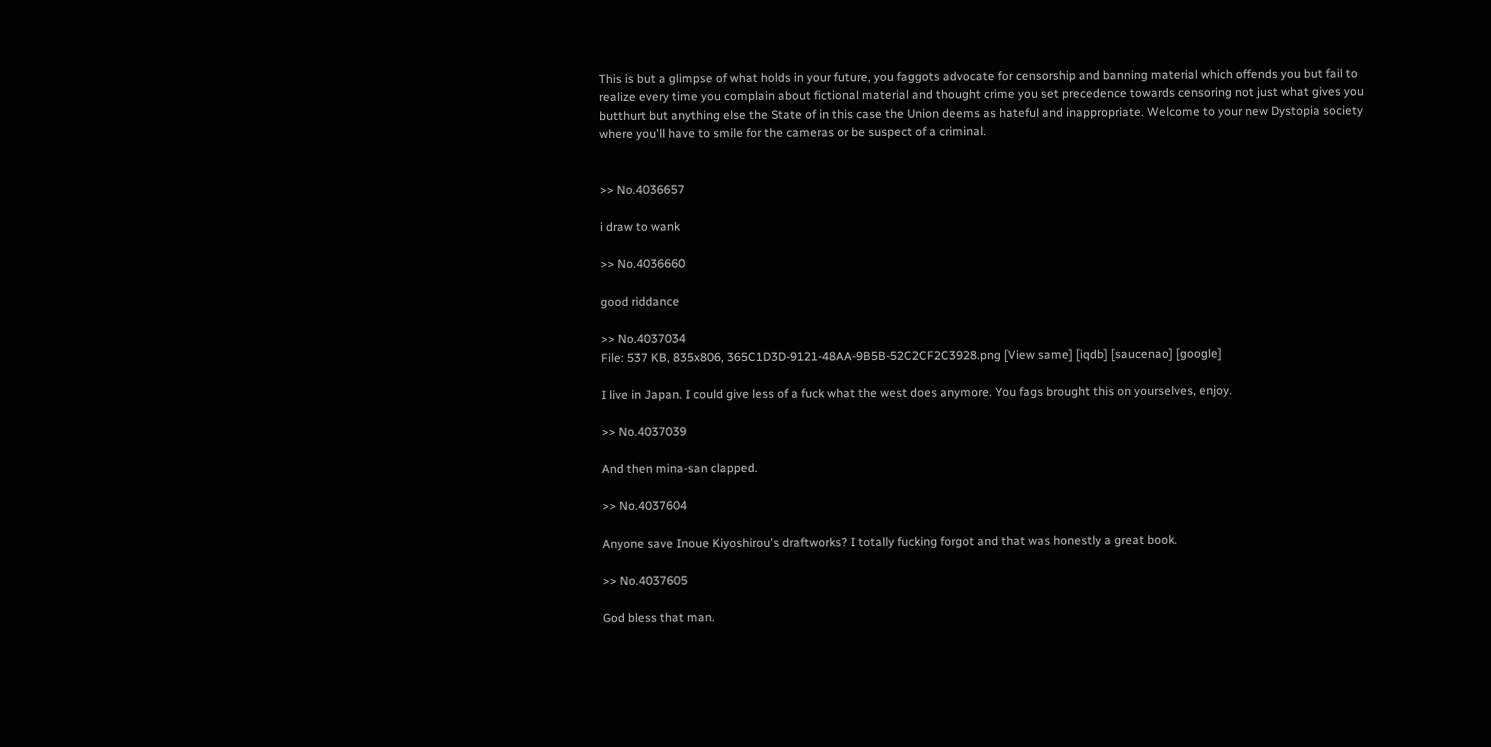This is but a glimpse of what holds in your future, you faggots advocate for censorship and banning material which offends you but fail to realize every time you complain about fictional material and thought crime you set precedence towards censoring not just what gives you butthurt but anything else the State of in this case the Union deems as hateful and inappropriate. Welcome to your new Dystopia society where you'll have to smile for the cameras or be suspect of a criminal.


>> No.4036657

i draw to wank

>> No.4036660

good riddance

>> No.4037034
File: 537 KB, 835x806, 365C1D3D-9121-48AA-9B5B-52C2CF2C3928.png [View same] [iqdb] [saucenao] [google]

I live in Japan. I could give less of a fuck what the west does anymore. You fags brought this on yourselves, enjoy.

>> No.4037039

And then mina-san clapped.

>> No.4037604

Anyone save Inoue Kiyoshirou's draftworks? I totally fucking forgot and that was honestly a great book.

>> No.4037605

God bless that man.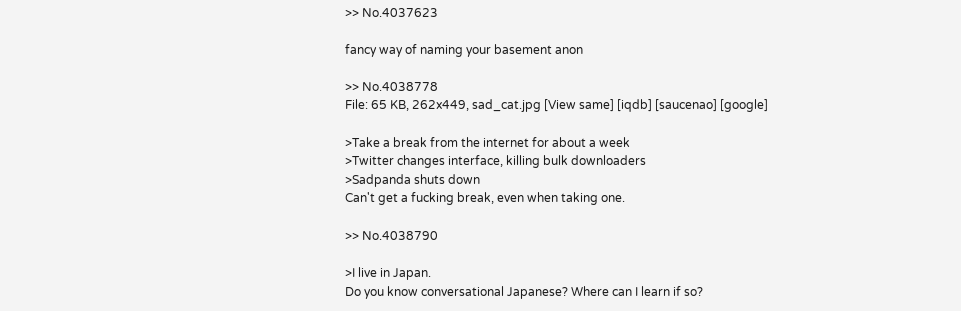>> No.4037623

fancy way of naming your basement anon

>> No.4038778
File: 65 KB, 262x449, sad_cat.jpg [View same] [iqdb] [saucenao] [google]

>Take a break from the internet for about a week
>Twitter changes interface, killing bulk downloaders
>Sadpanda shuts down
Can't get a fucking break, even when taking one.

>> No.4038790

>I live in Japan.
Do you know conversational Japanese? Where can I learn if so?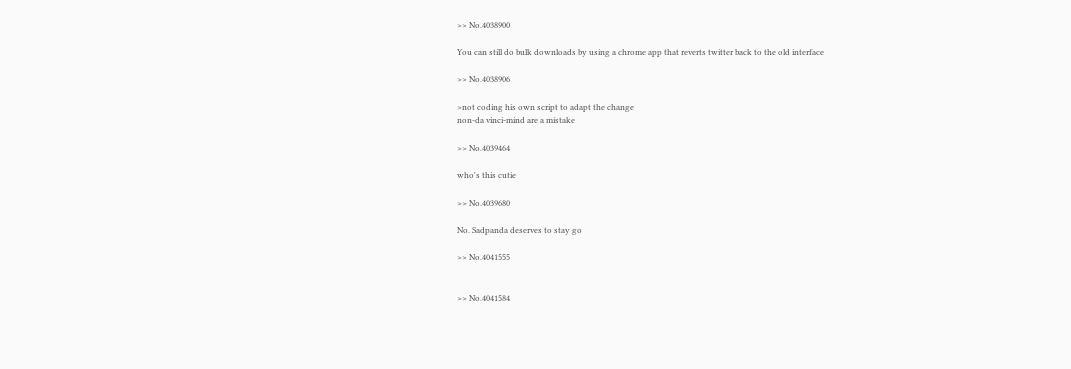>> No.4038900

You can still do bulk downloads by using a chrome app that reverts twitter back to the old interface

>> No.4038906

>not coding his own script to adapt the change
non-da vinci-mind are a mistake

>> No.4039464

who's this cutie

>> No.4039680

No. Sadpanda deserves to stay go

>> No.4041555


>> No.4041584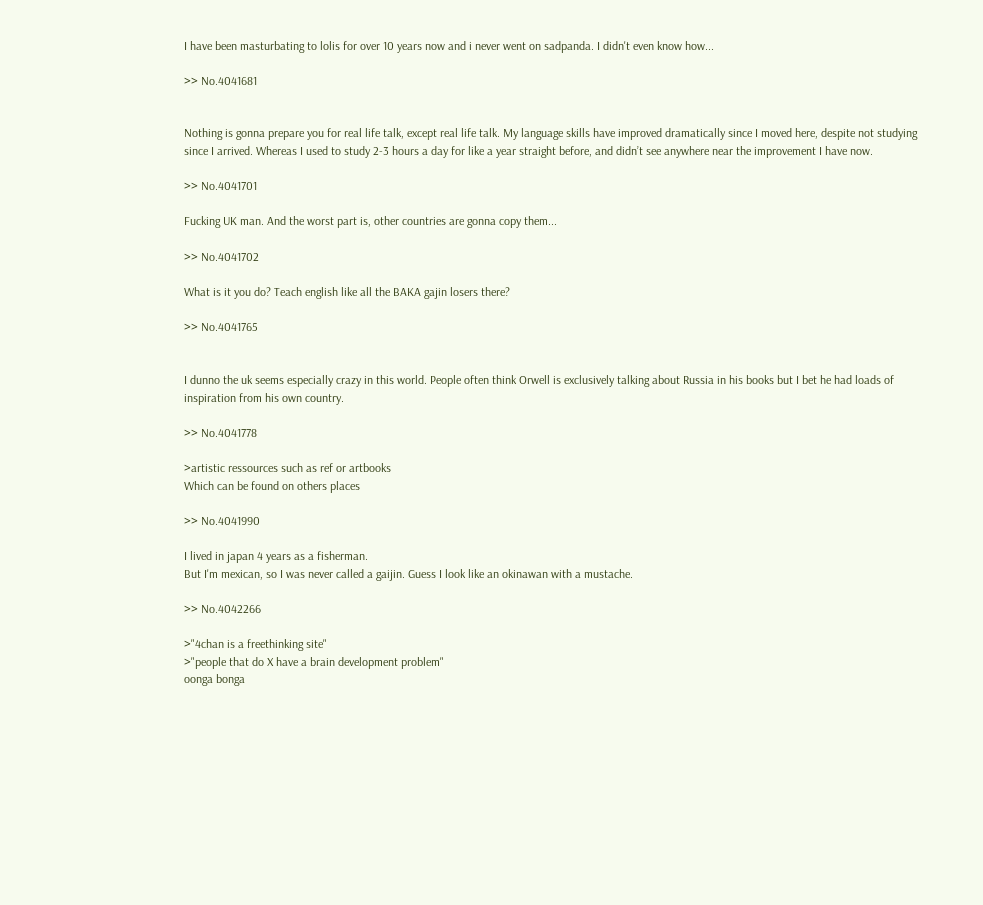I have been masturbating to lolis for over 10 years now and i never went on sadpanda. I didn't even know how...

>> No.4041681


Nothing is gonna prepare you for real life talk, except real life talk. My language skills have improved dramatically since I moved here, despite not studying since I arrived. Whereas I used to study 2-3 hours a day for like a year straight before, and didn’t see anywhere near the improvement I have now.

>> No.4041701

Fucking UK man. And the worst part is, other countries are gonna copy them...

>> No.4041702

What is it you do? Teach english like all the BAKA gajin losers there?

>> No.4041765


I dunno the uk seems especially crazy in this world. People often think Orwell is exclusively talking about Russia in his books but I bet he had loads of inspiration from his own country.

>> No.4041778

>artistic ressources such as ref or artbooks
Which can be found on others places

>> No.4041990

I lived in japan 4 years as a fisherman.
But I'm mexican, so I was never called a gaijin. Guess I look like an okinawan with a mustache.

>> No.4042266

>"4chan is a freethinking site"
>"people that do X have a brain development problem"
oonga bonga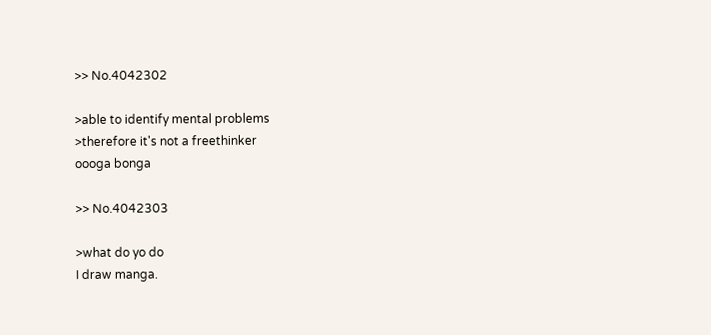>> No.4042302

>able to identify mental problems
>therefore it's not a freethinker
oooga bonga

>> No.4042303

>what do yo do
I draw manga.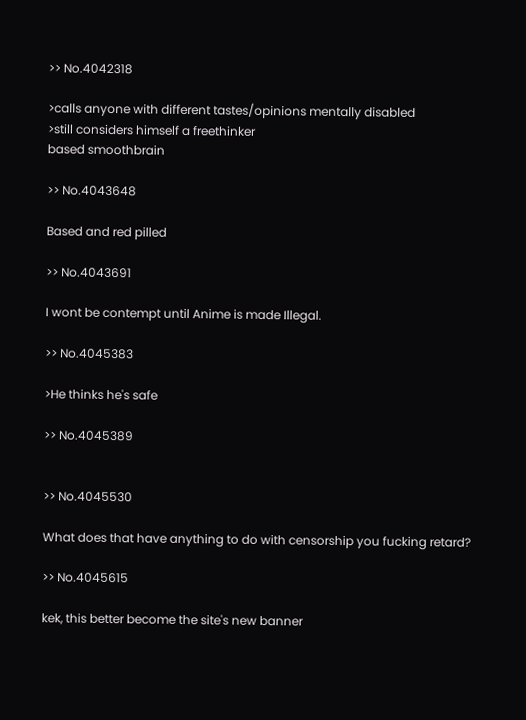>> No.4042318

>calls anyone with different tastes/opinions mentally disabled
>still considers himself a freethinker
based smoothbrain

>> No.4043648

Based and red pilled

>> No.4043691

I wont be contempt until Anime is made Illegal.

>> No.4045383

>He thinks he's safe

>> No.4045389


>> No.4045530

What does that have anything to do with censorship you fucking retard?

>> No.4045615

kek, this better become the site's new banner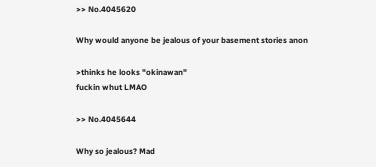>> No.4045620

Why would anyone be jealous of your basement stories anon

>thinks he looks "okinawan"
fuckin whut LMAO

>> No.4045644

Why so jealous? Mad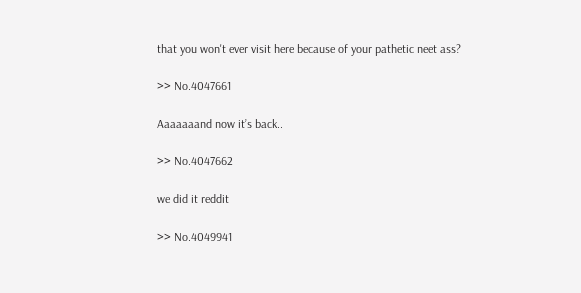that you won't ever visit here because of your pathetic neet ass?

>> No.4047661

Aaaaaaand now it’s back..

>> No.4047662

we did it reddit

>> No.4049941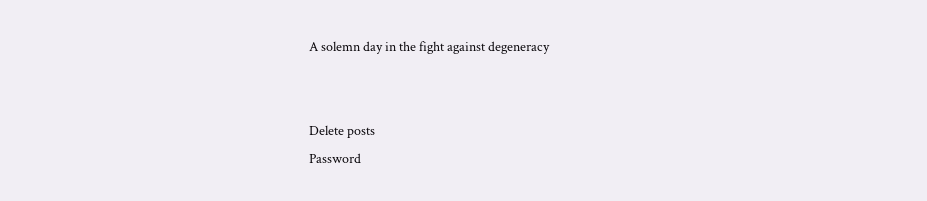A solemn day in the fight against degeneracy


Delete posts
Password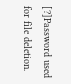[?]Password used for file deletion.